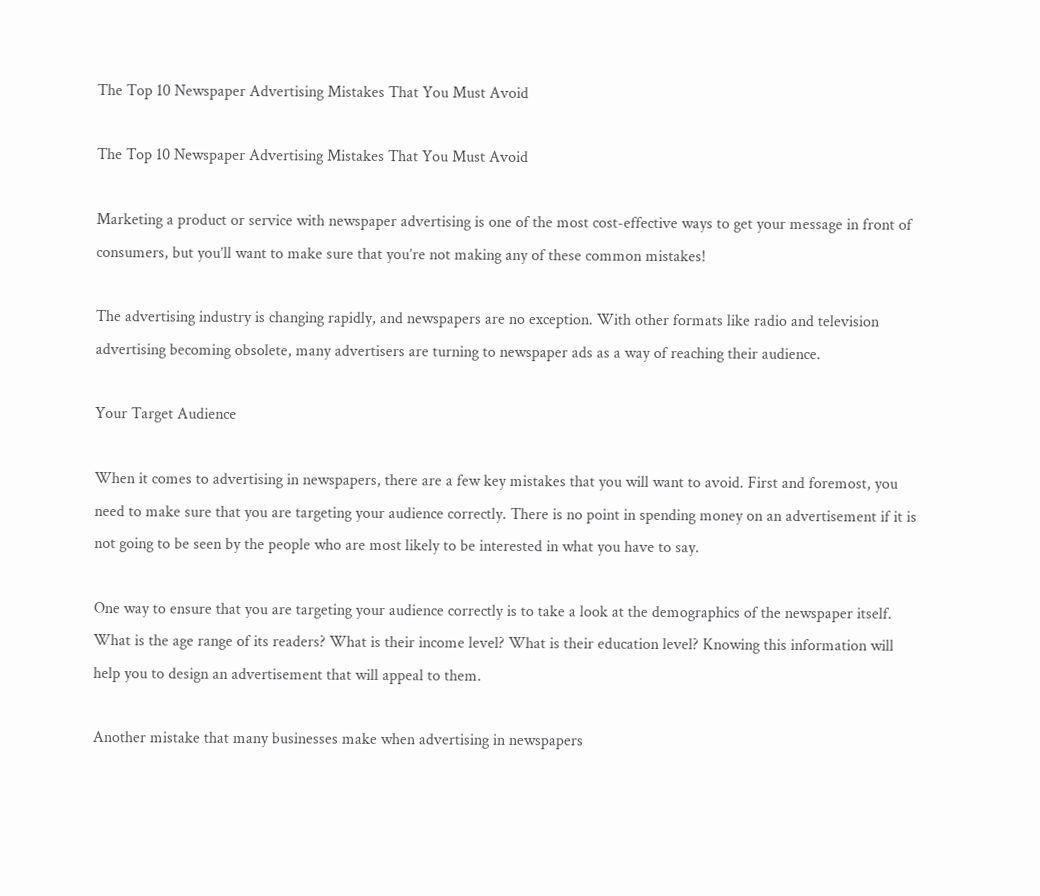The Top 10 Newspaper Advertising Mistakes That You Must Avoid

The Top 10 Newspaper Advertising Mistakes That You Must Avoid

Marketing a product or service with newspaper advertising is one of the most cost-effective ways to get your message in front of consumers, but you’ll want to make sure that you’re not making any of these common mistakes!

The advertising industry is changing rapidly, and newspapers are no exception. With other formats like radio and television advertising becoming obsolete, many advertisers are turning to newspaper ads as a way of reaching their audience.

Your Target Audience

When it comes to advertising in newspapers, there are a few key mistakes that you will want to avoid. First and foremost, you need to make sure that you are targeting your audience correctly. There is no point in spending money on an advertisement if it is not going to be seen by the people who are most likely to be interested in what you have to say.

One way to ensure that you are targeting your audience correctly is to take a look at the demographics of the newspaper itself. What is the age range of its readers? What is their income level? What is their education level? Knowing this information will help you to design an advertisement that will appeal to them.

Another mistake that many businesses make when advertising in newspapers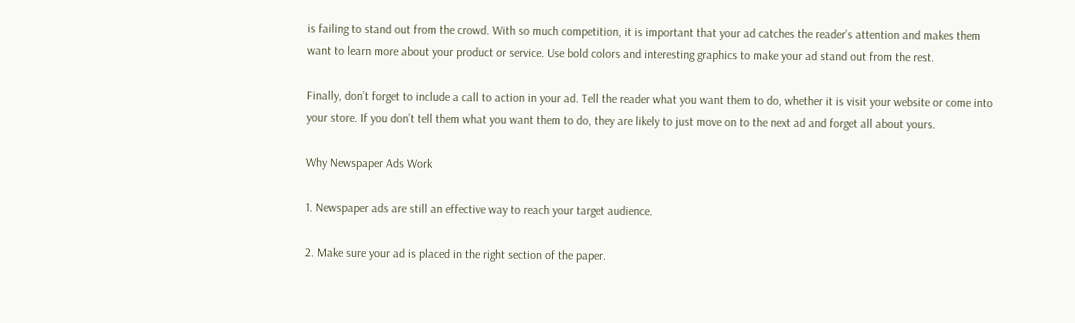is failing to stand out from the crowd. With so much competition, it is important that your ad catches the reader’s attention and makes them want to learn more about your product or service. Use bold colors and interesting graphics to make your ad stand out from the rest.

Finally, don’t forget to include a call to action in your ad. Tell the reader what you want them to do, whether it is visit your website or come into your store. If you don’t tell them what you want them to do, they are likely to just move on to the next ad and forget all about yours.

Why Newspaper Ads Work

1. Newspaper ads are still an effective way to reach your target audience.

2. Make sure your ad is placed in the right section of the paper.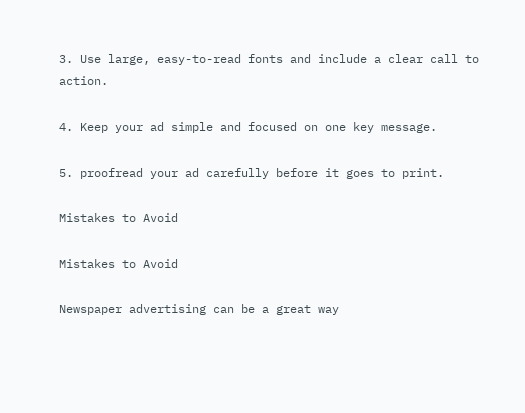3. Use large, easy-to-read fonts and include a clear call to action.

4. Keep your ad simple and focused on one key message.

5. proofread your ad carefully before it goes to print.

Mistakes to Avoid

Mistakes to Avoid

Newspaper advertising can be a great way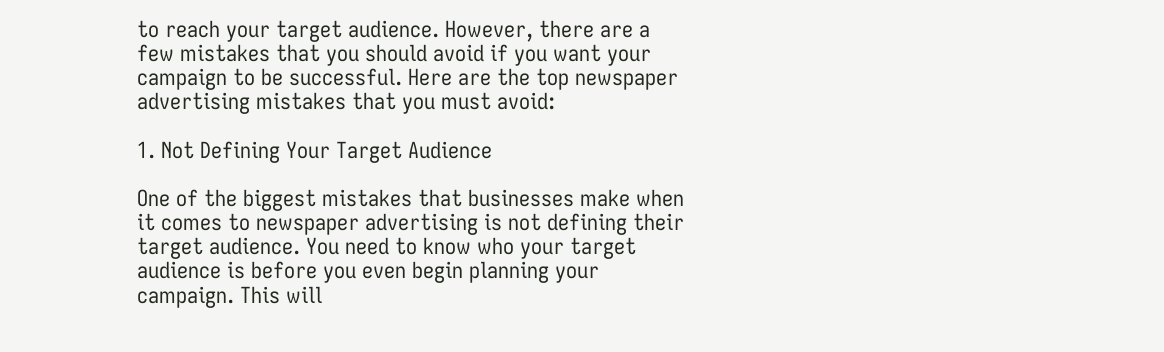to reach your target audience. However, there are a few mistakes that you should avoid if you want your campaign to be successful. Here are the top newspaper advertising mistakes that you must avoid:

1. Not Defining Your Target Audience

One of the biggest mistakes that businesses make when it comes to newspaper advertising is not defining their target audience. You need to know who your target audience is before you even begin planning your campaign. This will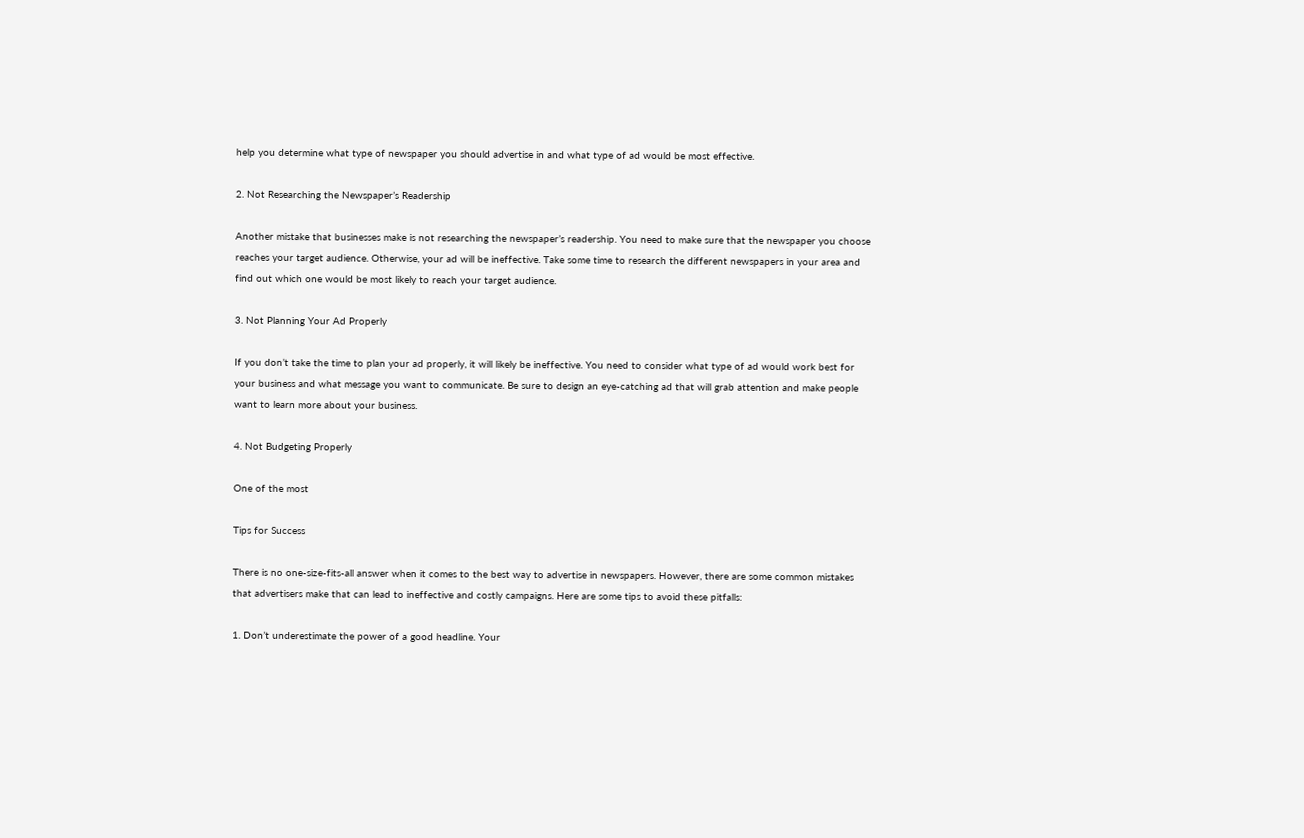help you determine what type of newspaper you should advertise in and what type of ad would be most effective.

2. Not Researching the Newspaper’s Readership

Another mistake that businesses make is not researching the newspaper’s readership. You need to make sure that the newspaper you choose reaches your target audience. Otherwise, your ad will be ineffective. Take some time to research the different newspapers in your area and find out which one would be most likely to reach your target audience.

3. Not Planning Your Ad Properly

If you don’t take the time to plan your ad properly, it will likely be ineffective. You need to consider what type of ad would work best for your business and what message you want to communicate. Be sure to design an eye-catching ad that will grab attention and make people want to learn more about your business.

4. Not Budgeting Properly

One of the most

Tips for Success

There is no one-size-fits-all answer when it comes to the best way to advertise in newspapers. However, there are some common mistakes that advertisers make that can lead to ineffective and costly campaigns. Here are some tips to avoid these pitfalls:

1. Don’t underestimate the power of a good headline. Your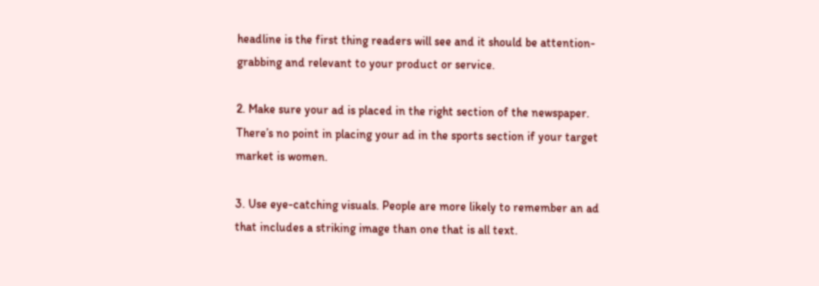headline is the first thing readers will see and it should be attention-grabbing and relevant to your product or service.

2. Make sure your ad is placed in the right section of the newspaper. There’s no point in placing your ad in the sports section if your target market is women.

3. Use eye-catching visuals. People are more likely to remember an ad that includes a striking image than one that is all text.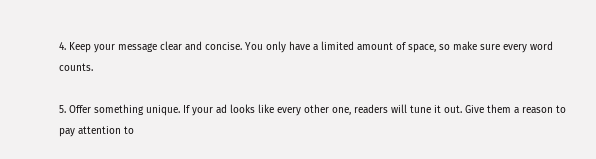4. Keep your message clear and concise. You only have a limited amount of space, so make sure every word counts.

5. Offer something unique. If your ad looks like every other one, readers will tune it out. Give them a reason to pay attention to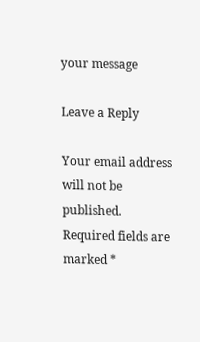your message

Leave a Reply

Your email address will not be published. Required fields are marked *